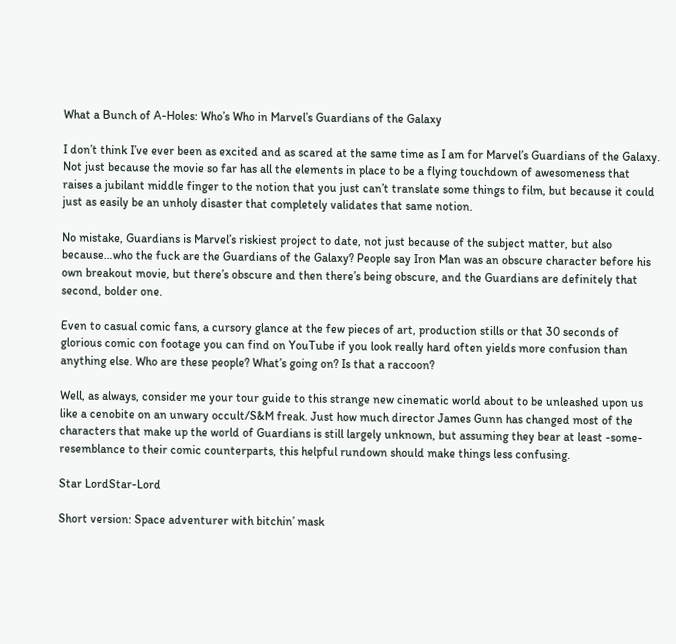What a Bunch of A-Holes: Who’s Who in Marvel’s Guardians of the Galaxy

I don’t think I’ve ever been as excited and as scared at the same time as I am for Marvel’s Guardians of the Galaxy. Not just because the movie so far has all the elements in place to be a flying touchdown of awesomeness that raises a jubilant middle finger to the notion that you just can’t translate some things to film, but because it could just as easily be an unholy disaster that completely validates that same notion.

No mistake, Guardians is Marvel’s riskiest project to date, not just because of the subject matter, but also because…who the fuck are the Guardians of the Galaxy? People say Iron Man was an obscure character before his own breakout movie, but there’s obscure and then there’s being obscure, and the Guardians are definitely that second, bolder one.

Even to casual comic fans, a cursory glance at the few pieces of art, production stills or that 30 seconds of glorious comic con footage you can find on YouTube if you look really hard often yields more confusion than anything else. Who are these people? What’s going on? Is that a raccoon?

Well, as always, consider me your tour guide to this strange new cinematic world about to be unleashed upon us like a cenobite on an unwary occult/S&M freak. Just how much director James Gunn has changed most of the characters that make up the world of Guardians is still largely unknown, but assuming they bear at least -some- resemblance to their comic counterparts, this helpful rundown should make things less confusing.

Star LordStar-Lord

Short version: Space adventurer with bitchin’ mask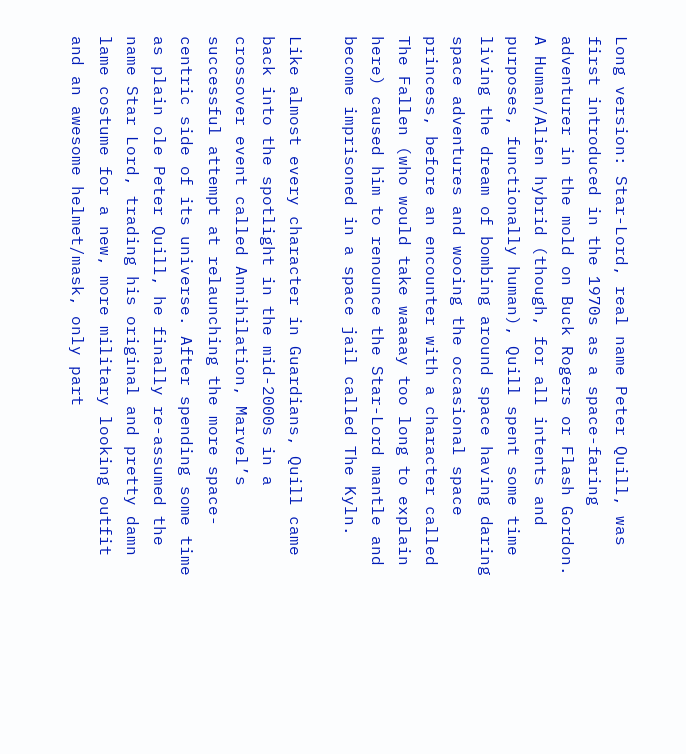Long version: Star-Lord, real name Peter Quill, was first introduced in the 1970s as a space-faring adventurer in the mold on Buck Rogers or Flash Gordon. A Human/Alien hybrid (though, for all intents and purposes, functionally human), Quill spent some time living the dream of bombing around space having daring space adventures and wooing the occasional space princess, before an encounter with a character called The Fallen (who would take waaaay too long to explain here) caused him to renounce the Star-Lord mantle and become imprisoned in a space jail called The Kyln.

Like almost every character in Guardians, Quill came back into the spotlight in the mid-2000s in a crossover event called Annihilation, Marvel’s successful attempt at relaunching the more space-centric side of its universe. After spending some time as plain ole Peter Quill, he finally re-assumed the name Star Lord, trading his original and pretty damn lame costume for a new, more military looking outfit and an awesome helmet/mask, only part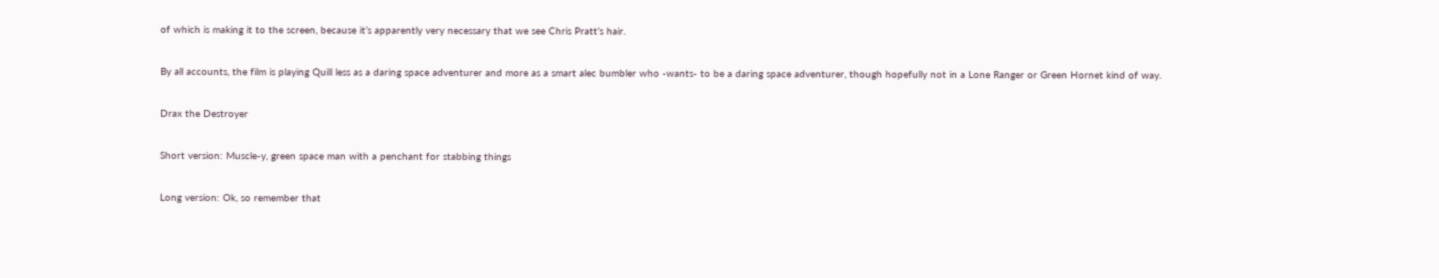of which is making it to the screen, because it’s apparently very necessary that we see Chris Pratt’s hair.

By all accounts, the film is playing Quill less as a daring space adventurer and more as a smart alec bumbler who -wants- to be a daring space adventurer, though hopefully not in a Lone Ranger or Green Hornet kind of way.

Drax the Destroyer

Short version: Muscle-y, green space man with a penchant for stabbing things

Long version: Ok, so remember that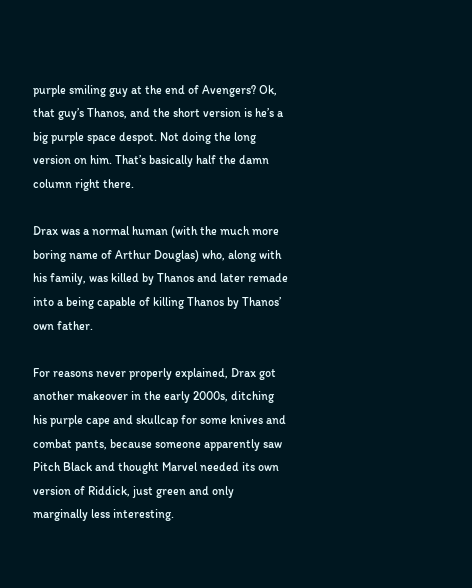purple smiling guy at the end of Avengers? Ok, that guy’s Thanos, and the short version is he’s a big purple space despot. Not doing the long version on him. That’s basically half the damn column right there.

Drax was a normal human (with the much more boring name of Arthur Douglas) who, along with his family, was killed by Thanos and later remade into a being capable of killing Thanos by Thanos’ own father.

For reasons never properly explained, Drax got another makeover in the early 2000s, ditching his purple cape and skullcap for some knives and combat pants, because someone apparently saw Pitch Black and thought Marvel needed its own version of Riddick, just green and only marginally less interesting.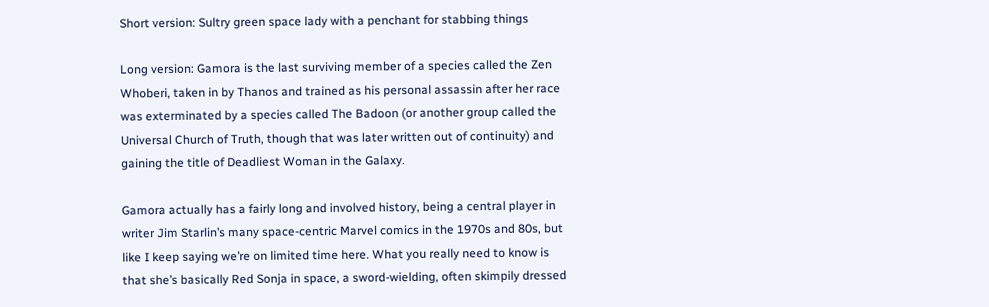Short version: Sultry green space lady with a penchant for stabbing things

Long version: Gamora is the last surviving member of a species called the Zen Whoberi, taken in by Thanos and trained as his personal assassin after her race was exterminated by a species called The Badoon (or another group called the Universal Church of Truth, though that was later written out of continuity) and gaining the title of Deadliest Woman in the Galaxy.

Gamora actually has a fairly long and involved history, being a central player in writer Jim Starlin’s many space-centric Marvel comics in the 1970s and 80s, but like I keep saying we’re on limited time here. What you really need to know is that she’s basically Red Sonja in space, a sword-wielding, often skimpily dressed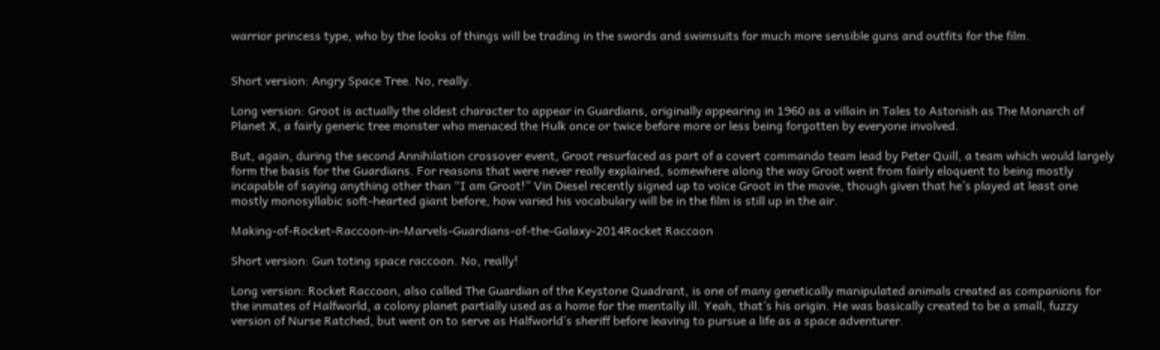warrior princess type, who by the looks of things will be trading in the swords and swimsuits for much more sensible guns and outfits for the film.


Short version: Angry Space Tree. No, really.

Long version: Groot is actually the oldest character to appear in Guardians, originally appearing in 1960 as a villain in Tales to Astonish as The Monarch of Planet X, a fairly generic tree monster who menaced the Hulk once or twice before more or less being forgotten by everyone involved.

But, again, during the second Annihilation crossover event, Groot resurfaced as part of a covert commando team lead by Peter Quill, a team which would largely form the basis for the Guardians. For reasons that were never really explained, somewhere along the way Groot went from fairly eloquent to being mostly incapable of saying anything other than “I am Groot!” Vin Diesel recently signed up to voice Groot in the movie, though given that he’s played at least one mostly monosyllabic soft-hearted giant before, how varied his vocabulary will be in the film is still up in the air.

Making-of-Rocket-Raccoon-in-Marvels-Guardians-of-the-Galaxy-2014Rocket Raccoon

Short version: Gun toting space raccoon. No, really!

Long version: Rocket Raccoon, also called The Guardian of the Keystone Quadrant, is one of many genetically manipulated animals created as companions for the inmates of Halfworld, a colony planet partially used as a home for the mentally ill. Yeah, that’s his origin. He was basically created to be a small, fuzzy version of Nurse Ratched, but went on to serve as Halfworld’s sheriff before leaving to pursue a life as a space adventurer.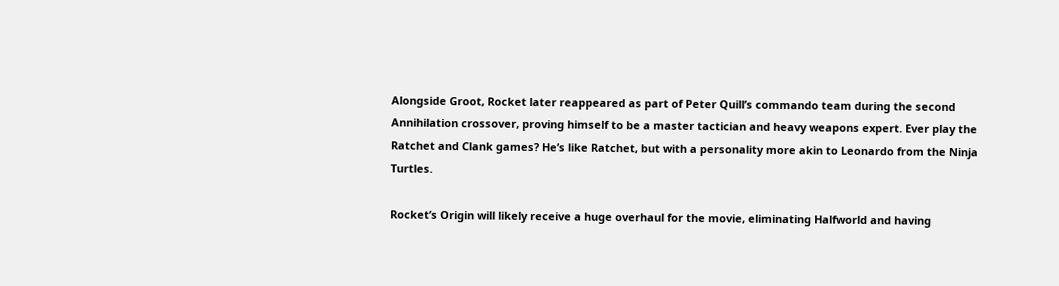Alongside Groot, Rocket later reappeared as part of Peter Quill’s commando team during the second Annihilation crossover, proving himself to be a master tactician and heavy weapons expert. Ever play the Ratchet and Clank games? He’s like Ratchet, but with a personality more akin to Leonardo from the Ninja Turtles.

Rocket’s Origin will likely receive a huge overhaul for the movie, eliminating Halfworld and having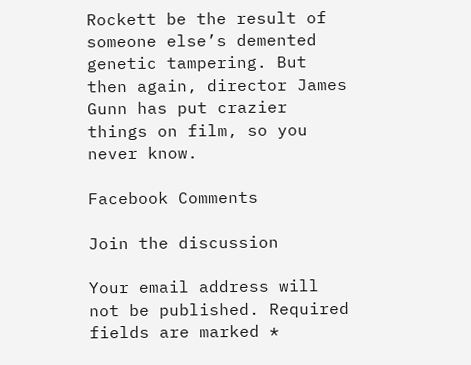Rockett be the result of someone else’s demented genetic tampering. But then again, director James Gunn has put crazier things on film, so you never know.

Facebook Comments

Join the discussion

Your email address will not be published. Required fields are marked *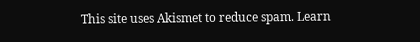This site uses Akismet to reduce spam. Learn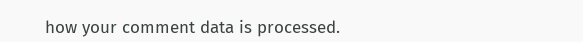how your comment data is processed.